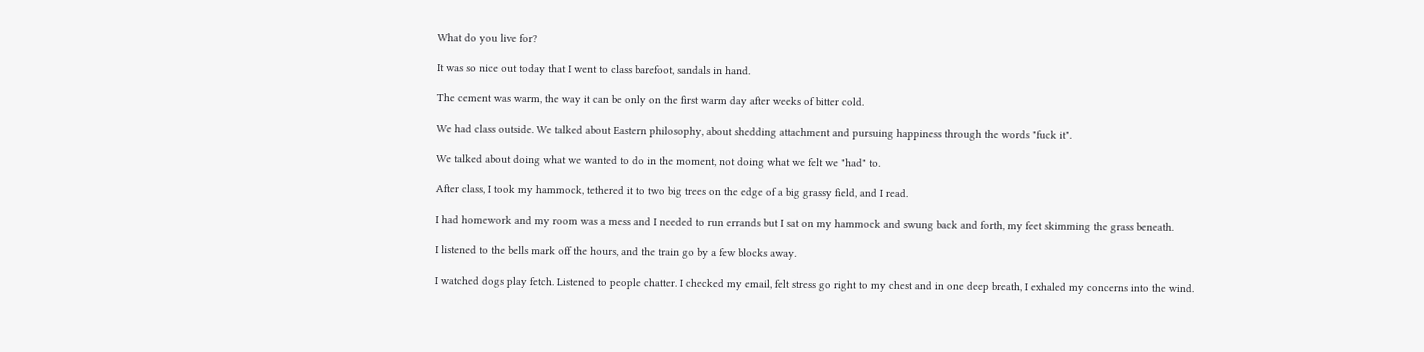What do you live for?

It was so nice out today that I went to class barefoot, sandals in hand.

The cement was warm, the way it can be only on the first warm day after weeks of bitter cold.

We had class outside. We talked about Eastern philosophy, about shedding attachment and pursuing happiness through the words "fuck it".

We talked about doing what we wanted to do in the moment, not doing what we felt we "had" to.

After class, I took my hammock, tethered it to two big trees on the edge of a big grassy field, and I read.

I had homework and my room was a mess and I needed to run errands but I sat on my hammock and swung back and forth, my feet skimming the grass beneath.

I listened to the bells mark off the hours, and the train go by a few blocks away.

I watched dogs play fetch. Listened to people chatter. I checked my email, felt stress go right to my chest and in one deep breath, I exhaled my concerns into the wind.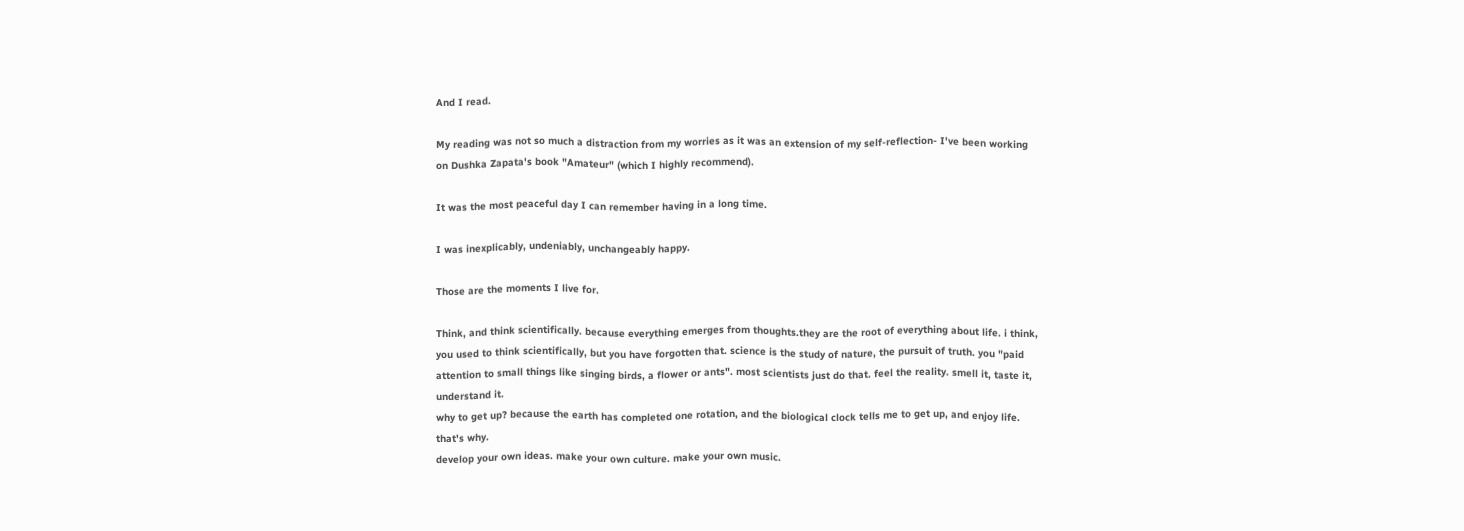And I read.

My reading was not so much a distraction from my worries as it was an extension of my self-reflection- I've been working on Dushka Zapata's book "Amateur" (which I highly recommend).

It was the most peaceful day I can remember having in a long time.

I was inexplicably, undeniably, unchangeably happy.

Those are the moments I live for.

Think, and think scientifically. because everything emerges from thoughts.they are the root of everything about life. i think, you used to think scientifically, but you have forgotten that. science is the study of nature, the pursuit of truth. you "paid attention to small things like singing birds, a flower or ants". most scientists just do that. feel the reality. smell it, taste it, understand it.
why to get up? because the earth has completed one rotation, and the biological clock tells me to get up, and enjoy life. that's why.
develop your own ideas. make your own culture. make your own music.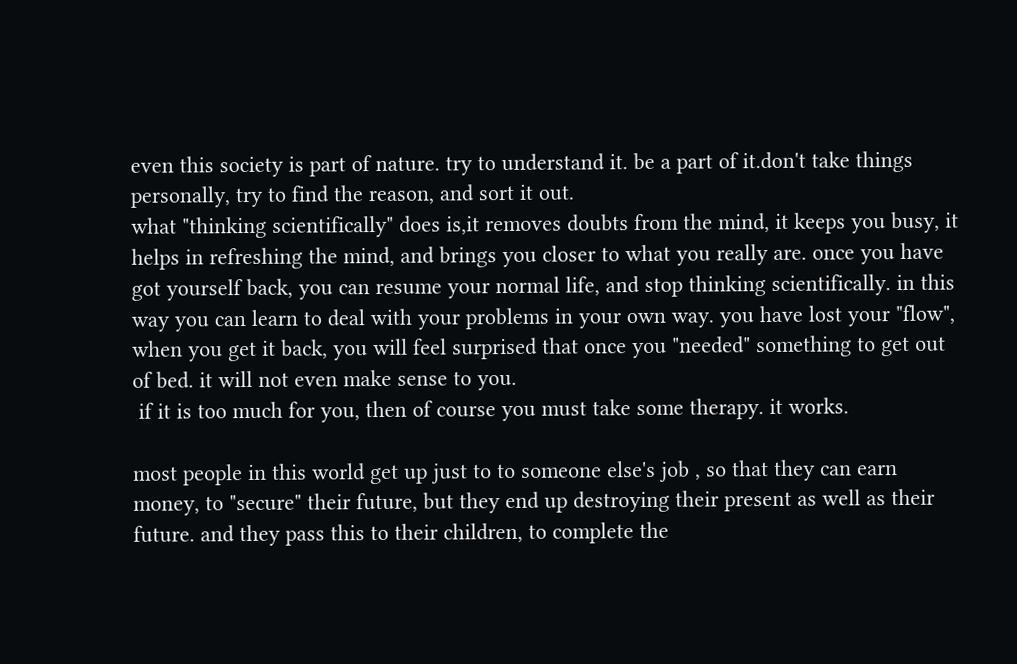even this society is part of nature. try to understand it. be a part of it.don't take things personally, try to find the reason, and sort it out.
what "thinking scientifically" does is,it removes doubts from the mind, it keeps you busy, it helps in refreshing the mind, and brings you closer to what you really are. once you have got yourself back, you can resume your normal life, and stop thinking scientifically. in this way you can learn to deal with your problems in your own way. you have lost your "flow", when you get it back, you will feel surprised that once you "needed" something to get out of bed. it will not even make sense to you.
 if it is too much for you, then of course you must take some therapy. it works.

most people in this world get up just to to someone else's job , so that they can earn money, to "secure" their future, but they end up destroying their present as well as their future. and they pass this to their children, to complete the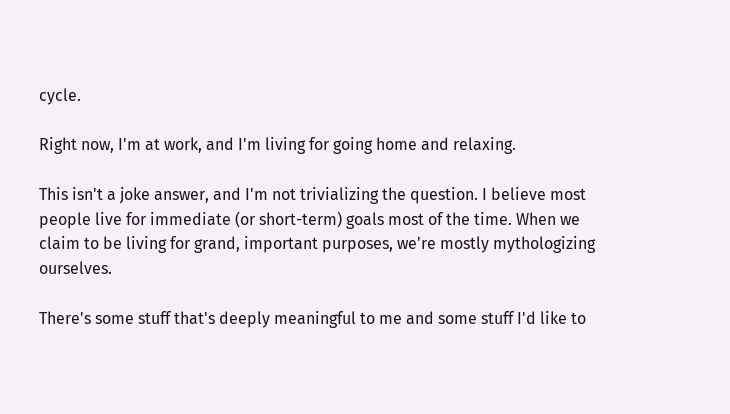cycle.

Right now, I'm at work, and I'm living for going home and relaxing.

This isn't a joke answer, and I'm not trivializing the question. I believe most people live for immediate (or short-term) goals most of the time. When we claim to be living for grand, important purposes, we're mostly mythologizing ourselves.

There's some stuff that's deeply meaningful to me and some stuff I'd like to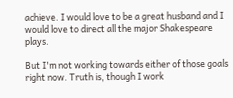achieve. I would love to be a great husband and I would love to direct all the major Shakespeare plays.

But I'm not working towards either of those goals right now. Truth is, though I work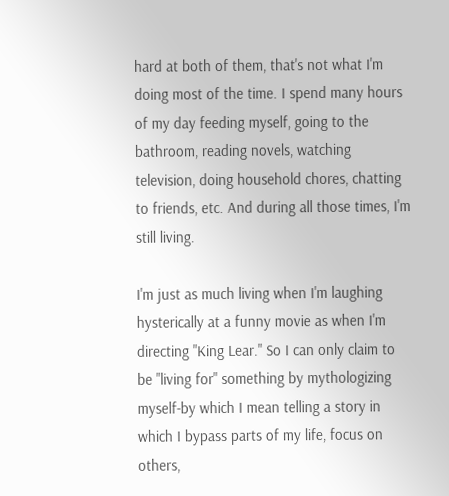hard at both of them, that's not what I'm doing most of the time. I spend many hours of my day feeding myself, going to the bathroom, reading novels, watching television, doing household chores, chatting to friends, etc. And during all those times, I'm still living.

I'm just as much living when I'm laughing hysterically at a funny movie as when I'm directing "King Lear." So I can only claim to be "living for" something by mythologizing myself-by which I mean telling a story in which I bypass parts of my life, focus on others,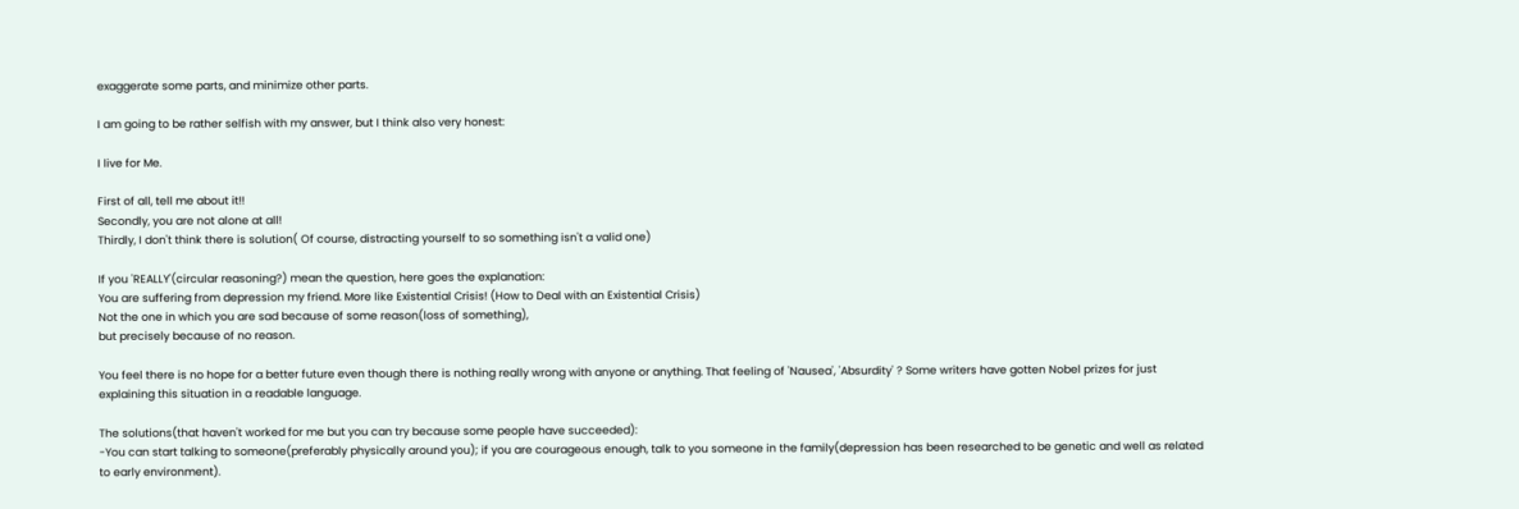exaggerate some parts, and minimize other parts.

I am going to be rather selfish with my answer, but I think also very honest:

I live for Me.

First of all, tell me about it!!
Secondly, you are not alone at all!
Thirdly, I don't think there is solution( Of course, distracting yourself to so something isn't a valid one)

If you 'REALLY'(circular reasoning?) mean the question, here goes the explanation:
You are suffering from depression my friend. More like Existential Crisis! (How to Deal with an Existential Crisis)
Not the one in which you are sad because of some reason(loss of something),
but precisely because of no reason.

You feel there is no hope for a better future even though there is nothing really wrong with anyone or anything. That feeling of 'Nausea', 'Absurdity' ? Some writers have gotten Nobel prizes for just explaining this situation in a readable language.

The solutions(that haven't worked for me but you can try because some people have succeeded):
-You can start talking to someone(preferably physically around you); if you are courageous enough, talk to you someone in the family(depression has been researched to be genetic and well as related to early environment).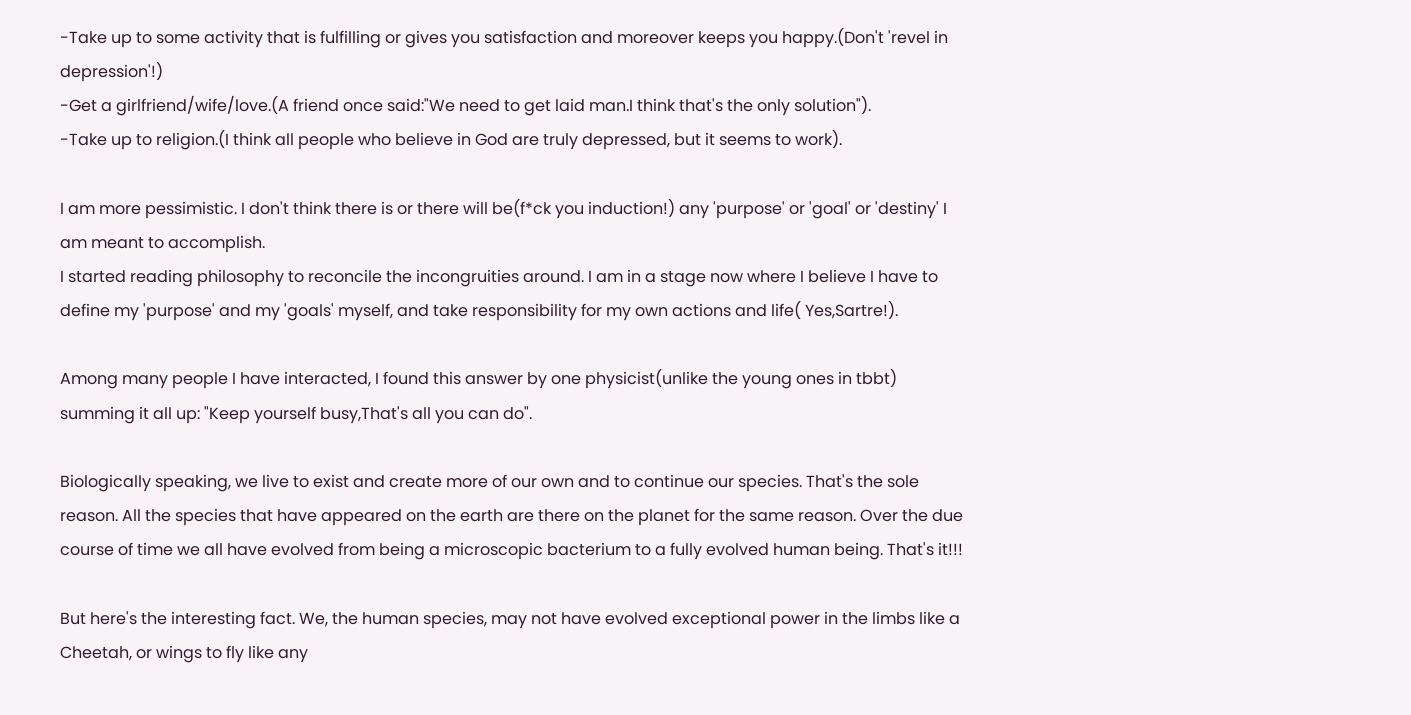-Take up to some activity that is fulfilling or gives you satisfaction and moreover keeps you happy.(Don't 'revel in depression'!)
-Get a girlfriend/wife/love.(A friend once said:"We need to get laid man.I think that's the only solution").
-Take up to religion.(I think all people who believe in God are truly depressed, but it seems to work).

I am more pessimistic. I don't think there is or there will be(f*ck you induction!) any 'purpose' or 'goal' or 'destiny' I am meant to accomplish.
I started reading philosophy to reconcile the incongruities around. I am in a stage now where I believe I have to define my 'purpose' and my 'goals' myself, and take responsibility for my own actions and life( Yes,Sartre!).

Among many people I have interacted, I found this answer by one physicist(unlike the young ones in tbbt) summing it all up: "Keep yourself busy,That's all you can do".

Biologically speaking, we live to exist and create more of our own and to continue our species. That's the sole reason. All the species that have appeared on the earth are there on the planet for the same reason. Over the due course of time we all have evolved from being a microscopic bacterium to a fully evolved human being. That's it!!!

But here's the interesting fact. We, the human species, may not have evolved exceptional power in the limbs like a Cheetah, or wings to fly like any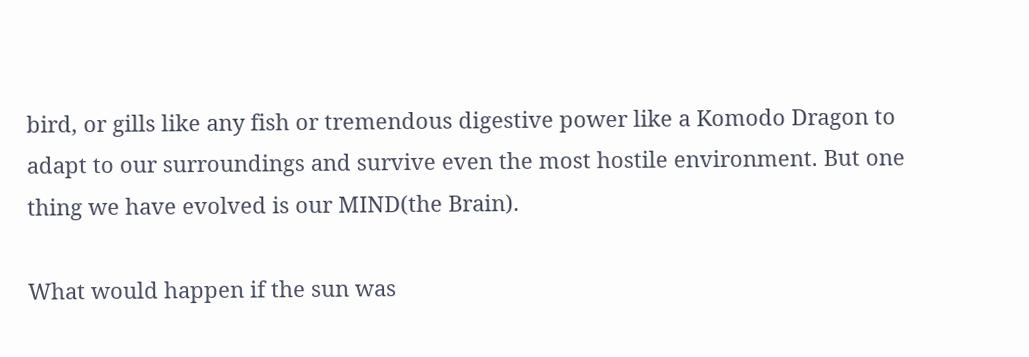bird, or gills like any fish or tremendous digestive power like a Komodo Dragon to adapt to our surroundings and survive even the most hostile environment. But one thing we have evolved is our MIND(the Brain).

What would happen if the sun was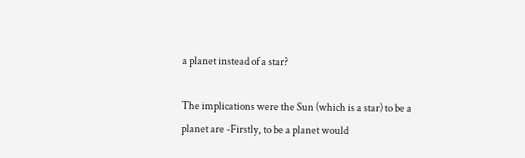a planet instead of a star?

The implications were the Sun (which is a star) to be a planet are -Firstly, to be a planet would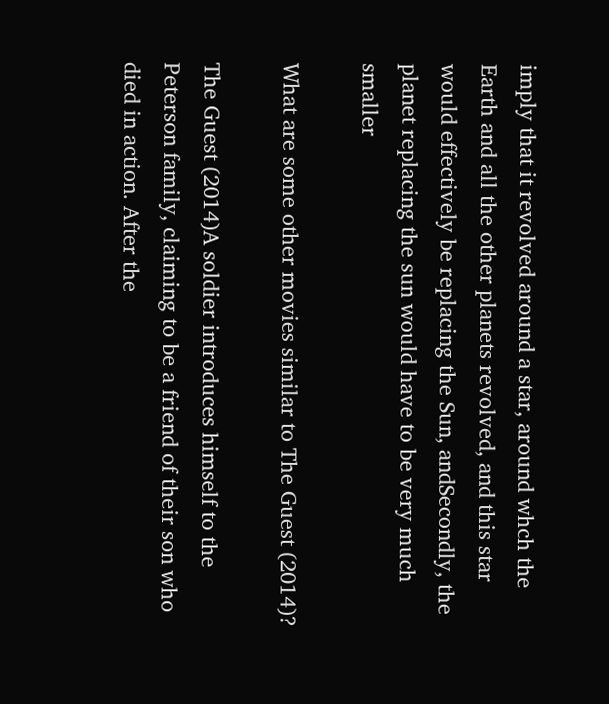imply that it revolved around a star, around whch the Earth and all the other planets revolved, and this star would effectively be replacing the Sun, andSecondly, the planet replacing the sun would have to be very much smaller

What are some other movies similar to The Guest (2014)?

The Guest (2014)A soldier introduces himself to the Peterson family, claiming to be a friend of their son who died in action. After the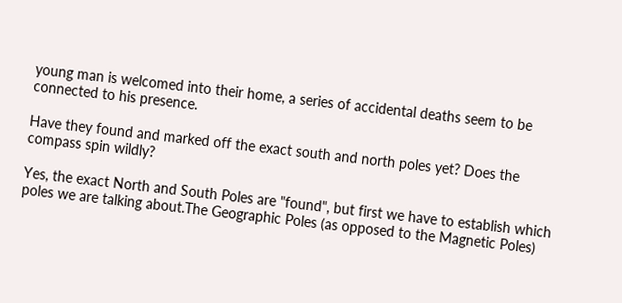young man is welcomed into their home, a series of accidental deaths seem to be connected to his presence.

Have they found and marked off the exact south and north poles yet? Does the compass spin wildly?

Yes, the exact North and South Poles are "found", but first we have to establish which poles we are talking about.The Geographic Poles (as opposed to the Magnetic Poles)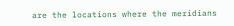are the locations where the meridians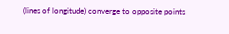(lines of longitude) converge to opposite points